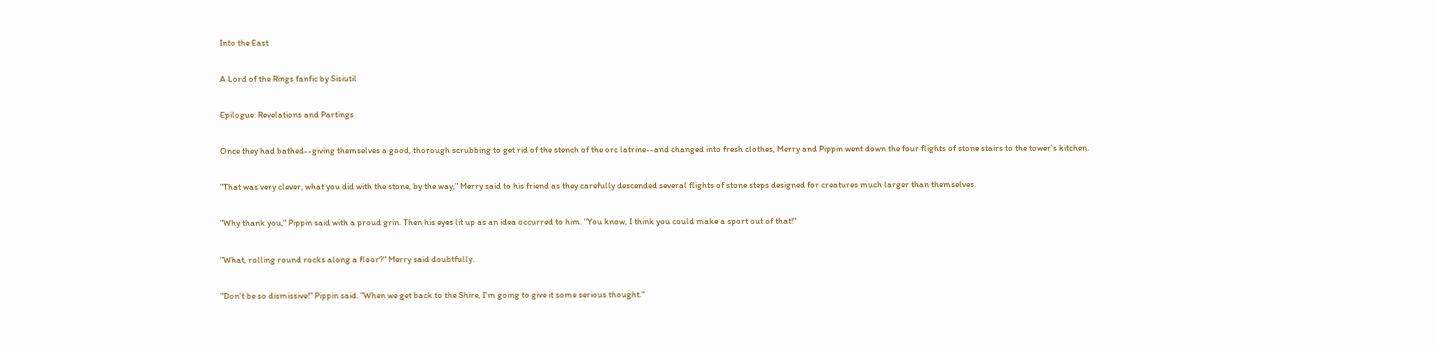Into the East

A Lord of the Rings fanfic by Sisiutil

Epilogue: Revelations and Partings

Once they had bathed--giving themselves a good, thorough scrubbing to get rid of the stench of the orc latrine--and changed into fresh clothes, Merry and Pippin went down the four flights of stone stairs to the tower's kitchen.

"That was very clever, what you did with the stone, by the way," Merry said to his friend as they carefully descended several flights of stone steps designed for creatures much larger than themselves.

"Why thank you," Pippin said with a proud grin. Then his eyes lit up as an idea occurred to him. "You know, I think you could make a sport out of that!"

"What, rolling round rocks along a floor?" Merry said doubtfully.

"Don't be so dismissive!" Pippin said. "When we get back to the Shire, I'm going to give it some serious thought."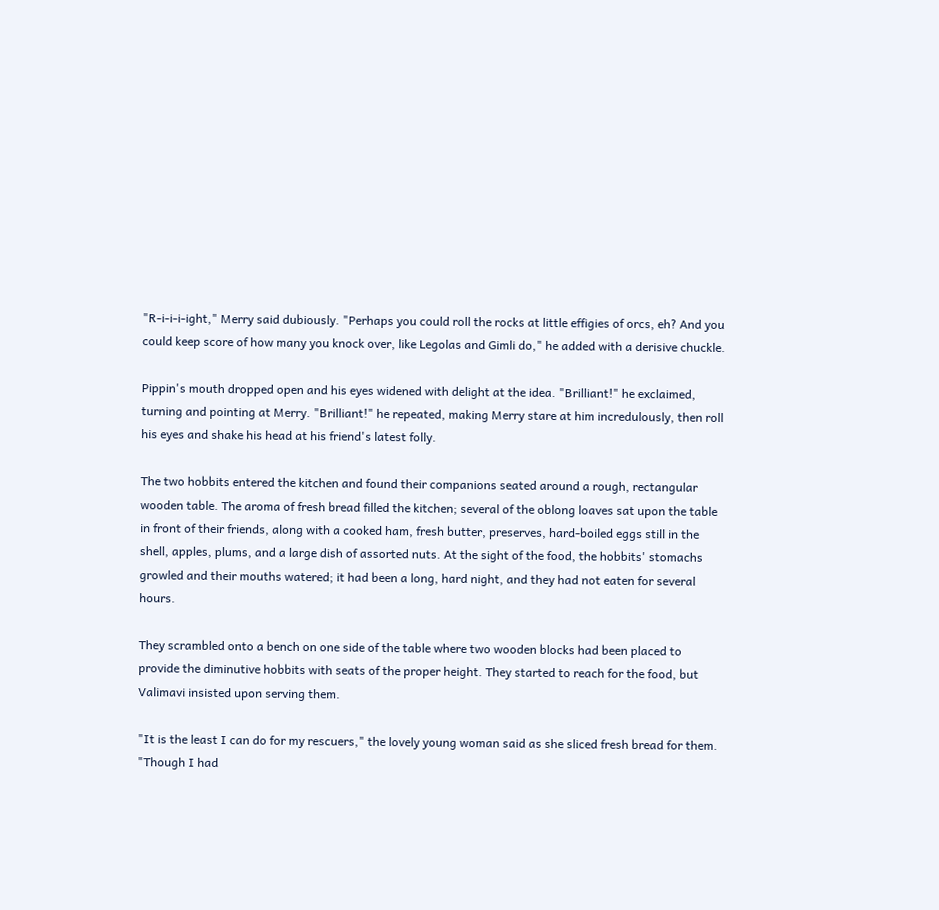"R-i-i-i-ight," Merry said dubiously. "Perhaps you could roll the rocks at little effigies of orcs, eh? And you could keep score of how many you knock over, like Legolas and Gimli do," he added with a derisive chuckle.

Pippin's mouth dropped open and his eyes widened with delight at the idea. "Brilliant!" he exclaimed, turning and pointing at Merry. "Brilliant!" he repeated, making Merry stare at him incredulously, then roll his eyes and shake his head at his friend's latest folly.

The two hobbits entered the kitchen and found their companions seated around a rough, rectangular wooden table. The aroma of fresh bread filled the kitchen; several of the oblong loaves sat upon the table in front of their friends, along with a cooked ham, fresh butter, preserves, hard-boiled eggs still in the shell, apples, plums, and a large dish of assorted nuts. At the sight of the food, the hobbits' stomachs growled and their mouths watered; it had been a long, hard night, and they had not eaten for several hours.

They scrambled onto a bench on one side of the table where two wooden blocks had been placed to provide the diminutive hobbits with seats of the proper height. They started to reach for the food, but Valimavi insisted upon serving them.

"It is the least I can do for my rescuers," the lovely young woman said as she sliced fresh bread for them. "Though I had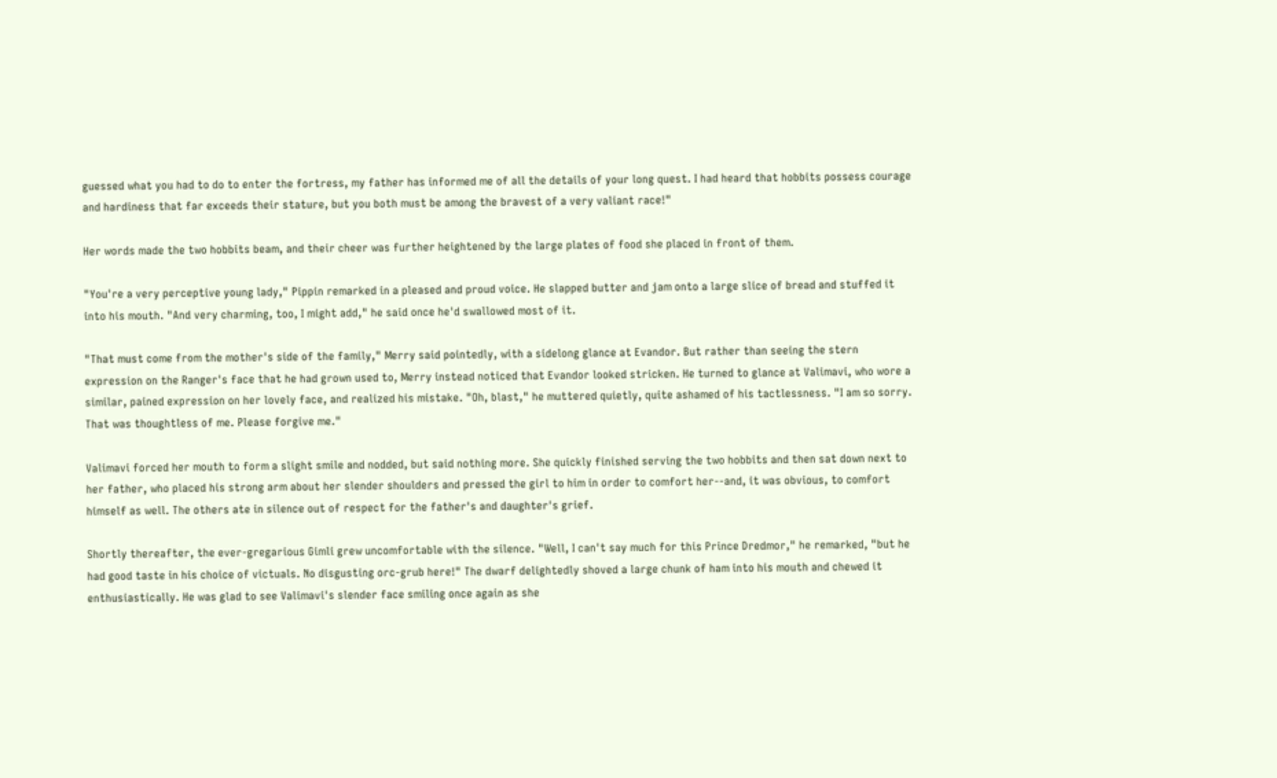guessed what you had to do to enter the fortress, my father has informed me of all the details of your long quest. I had heard that hobbits possess courage and hardiness that far exceeds their stature, but you both must be among the bravest of a very valiant race!"

Her words made the two hobbits beam, and their cheer was further heightened by the large plates of food she placed in front of them.

"You're a very perceptive young lady," Pippin remarked in a pleased and proud voice. He slapped butter and jam onto a large slice of bread and stuffed it into his mouth. "And very charming, too, I might add," he said once he'd swallowed most of it.

"That must come from the mother's side of the family," Merry said pointedly, with a sidelong glance at Evandor. But rather than seeing the stern expression on the Ranger's face that he had grown used to, Merry instead noticed that Evandor looked stricken. He turned to glance at Valimavi, who wore a similar, pained expression on her lovely face, and realized his mistake. "Oh, blast," he muttered quietly, quite ashamed of his tactlessness. "I am so sorry. That was thoughtless of me. Please forgive me."

Valimavi forced her mouth to form a slight smile and nodded, but said nothing more. She quickly finished serving the two hobbits and then sat down next to her father, who placed his strong arm about her slender shoulders and pressed the girl to him in order to comfort her--and, it was obvious, to comfort himself as well. The others ate in silence out of respect for the father's and daughter's grief.

Shortly thereafter, the ever-gregarious Gimli grew uncomfortable with the silence. "Well, I can't say much for this Prince Dredmor," he remarked, "but he had good taste in his choice of victuals. No disgusting orc-grub here!" The dwarf delightedly shoved a large chunk of ham into his mouth and chewed it enthusiastically. He was glad to see Valimavi's slender face smiling once again as she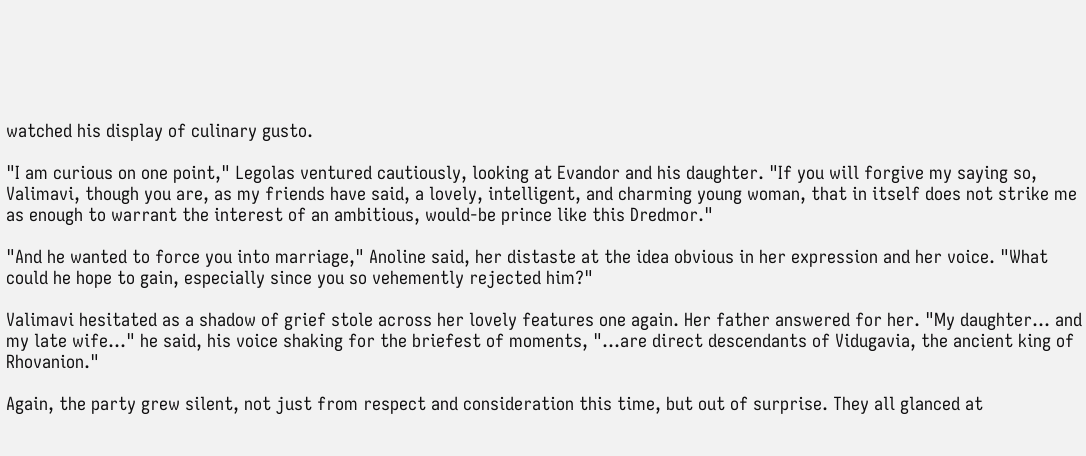watched his display of culinary gusto.

"I am curious on one point," Legolas ventured cautiously, looking at Evandor and his daughter. "If you will forgive my saying so, Valimavi, though you are, as my friends have said, a lovely, intelligent, and charming young woman, that in itself does not strike me as enough to warrant the interest of an ambitious, would-be prince like this Dredmor."

"And he wanted to force you into marriage," Anoline said, her distaste at the idea obvious in her expression and her voice. "What could he hope to gain, especially since you so vehemently rejected him?"

Valimavi hesitated as a shadow of grief stole across her lovely features one again. Her father answered for her. "My daughter... and my late wife..." he said, his voice shaking for the briefest of moments, "...are direct descendants of Vidugavia, the ancient king of Rhovanion."

Again, the party grew silent, not just from respect and consideration this time, but out of surprise. They all glanced at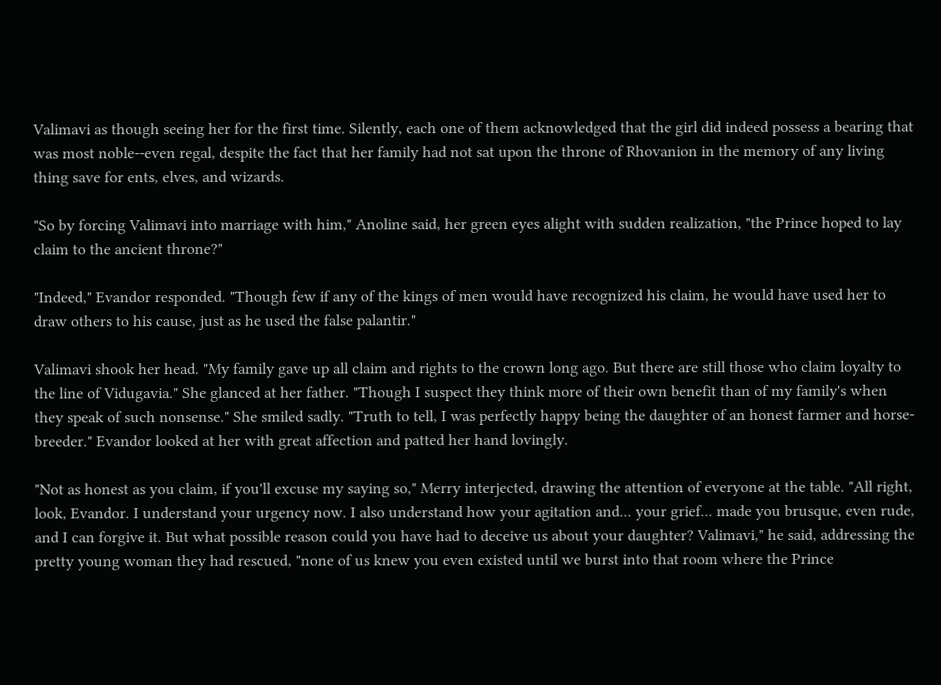Valimavi as though seeing her for the first time. Silently, each one of them acknowledged that the girl did indeed possess a bearing that was most noble--even regal, despite the fact that her family had not sat upon the throne of Rhovanion in the memory of any living thing save for ents, elves, and wizards.

"So by forcing Valimavi into marriage with him," Anoline said, her green eyes alight with sudden realization, "the Prince hoped to lay claim to the ancient throne?"

"Indeed," Evandor responded. "Though few if any of the kings of men would have recognized his claim, he would have used her to draw others to his cause, just as he used the false palantir."

Valimavi shook her head. "My family gave up all claim and rights to the crown long ago. But there are still those who claim loyalty to the line of Vidugavia." She glanced at her father. "Though I suspect they think more of their own benefit than of my family's when they speak of such nonsense." She smiled sadly. "Truth to tell, I was perfectly happy being the daughter of an honest farmer and horse-breeder." Evandor looked at her with great affection and patted her hand lovingly.

"Not as honest as you claim, if you'll excuse my saying so," Merry interjected, drawing the attention of everyone at the table. "All right, look, Evandor. I understand your urgency now. I also understand how your agitation and... your grief... made you brusque, even rude, and I can forgive it. But what possible reason could you have had to deceive us about your daughter? Valimavi," he said, addressing the pretty young woman they had rescued, "none of us knew you even existed until we burst into that room where the Prince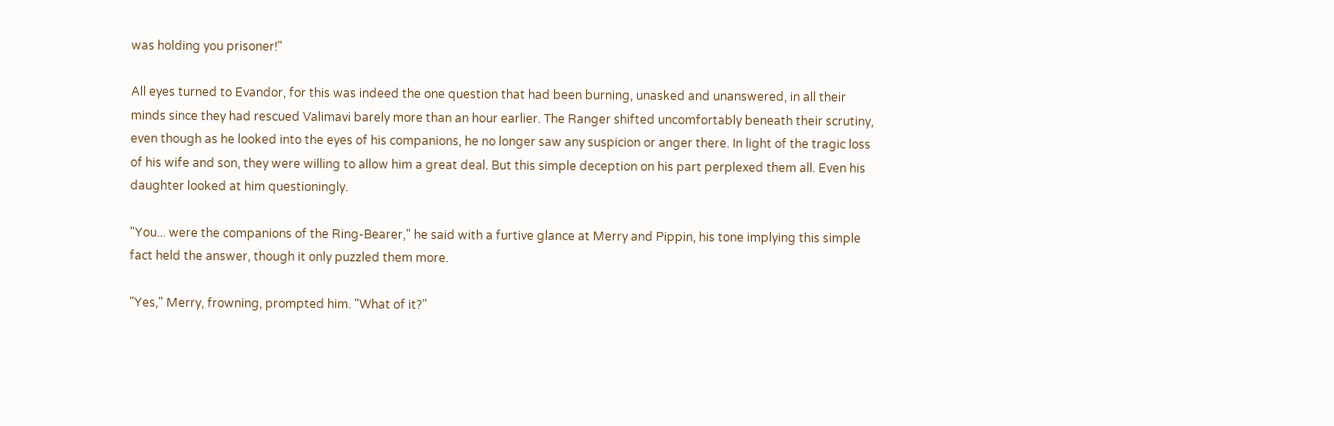was holding you prisoner!"

All eyes turned to Evandor, for this was indeed the one question that had been burning, unasked and unanswered, in all their minds since they had rescued Valimavi barely more than an hour earlier. The Ranger shifted uncomfortably beneath their scrutiny, even though as he looked into the eyes of his companions, he no longer saw any suspicion or anger there. In light of the tragic loss of his wife and son, they were willing to allow him a great deal. But this simple deception on his part perplexed them all. Even his daughter looked at him questioningly.

"You... were the companions of the Ring-Bearer," he said with a furtive glance at Merry and Pippin, his tone implying this simple fact held the answer, though it only puzzled them more.

"Yes," Merry, frowning, prompted him. "What of it?"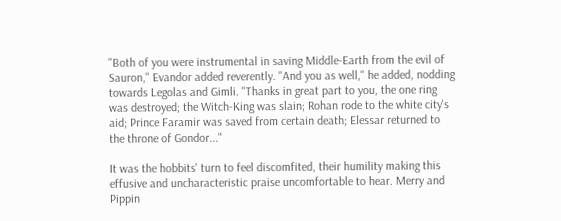"Both of you were instrumental in saving Middle-Earth from the evil of Sauron," Evandor added reverently. "And you as well," he added, nodding towards Legolas and Gimli. "Thanks in great part to you, the one ring was destroyed; the Witch-King was slain; Rohan rode to the white city's aid; Prince Faramir was saved from certain death; Elessar returned to the throne of Gondor..."

It was the hobbits' turn to feel discomfited, their humility making this effusive and uncharacteristic praise uncomfortable to hear. Merry and Pippin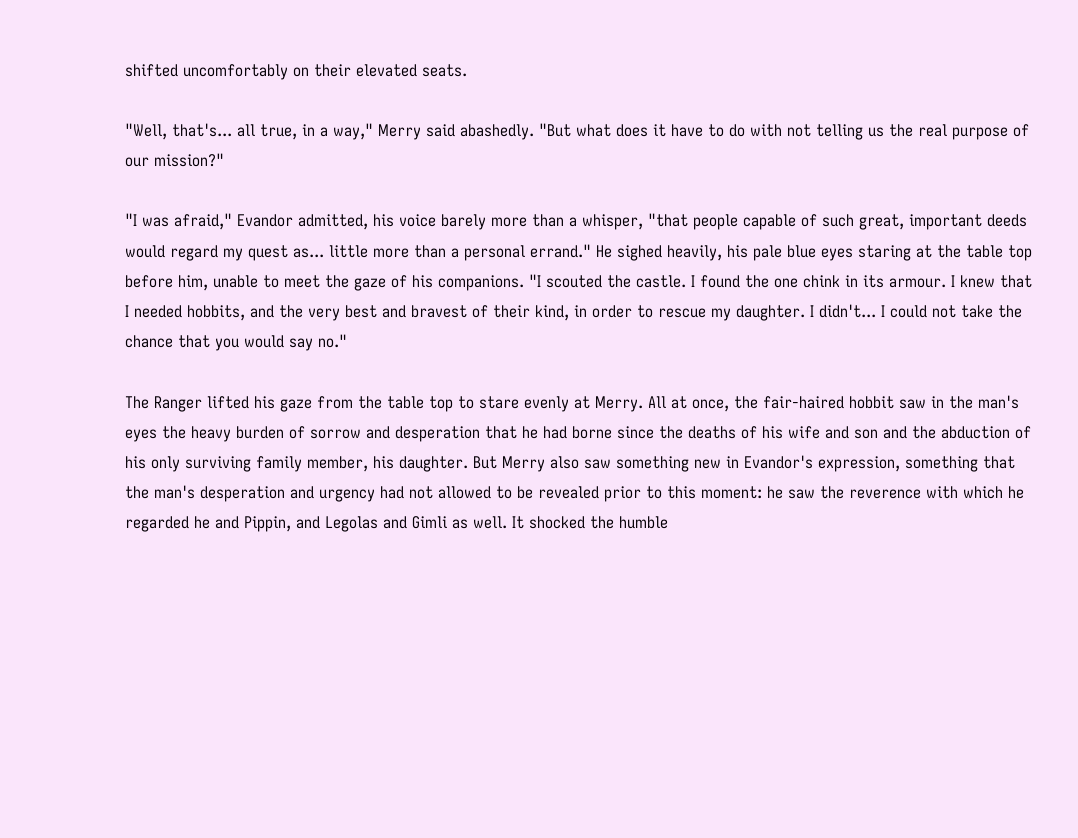shifted uncomfortably on their elevated seats.

"Well, that's... all true, in a way," Merry said abashedly. "But what does it have to do with not telling us the real purpose of our mission?"

"I was afraid," Evandor admitted, his voice barely more than a whisper, "that people capable of such great, important deeds would regard my quest as... little more than a personal errand." He sighed heavily, his pale blue eyes staring at the table top before him, unable to meet the gaze of his companions. "I scouted the castle. I found the one chink in its armour. I knew that I needed hobbits, and the very best and bravest of their kind, in order to rescue my daughter. I didn't... I could not take the chance that you would say no."

The Ranger lifted his gaze from the table top to stare evenly at Merry. All at once, the fair-haired hobbit saw in the man's eyes the heavy burden of sorrow and desperation that he had borne since the deaths of his wife and son and the abduction of his only surviving family member, his daughter. But Merry also saw something new in Evandor's expression, something that the man's desperation and urgency had not allowed to be revealed prior to this moment: he saw the reverence with which he regarded he and Pippin, and Legolas and Gimli as well. It shocked the humble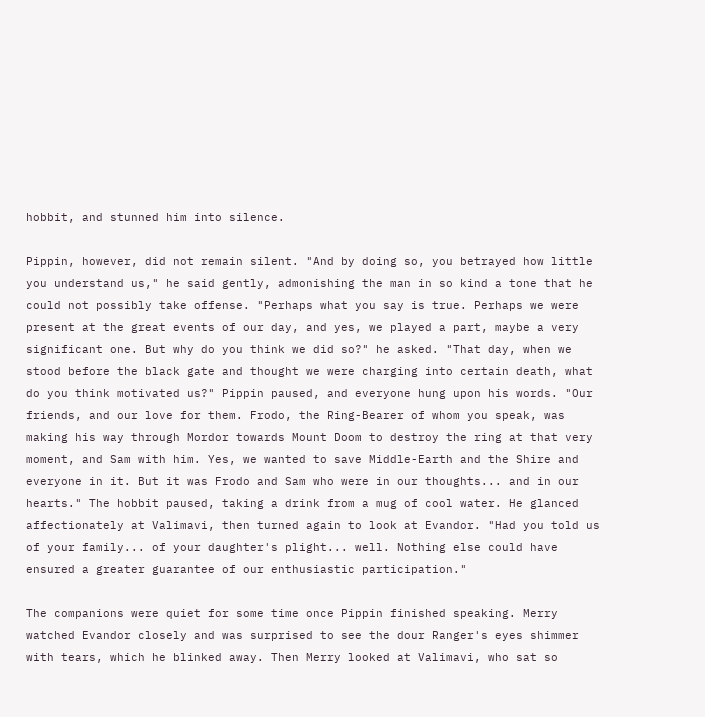hobbit, and stunned him into silence.

Pippin, however, did not remain silent. "And by doing so, you betrayed how little you understand us," he said gently, admonishing the man in so kind a tone that he could not possibly take offense. "Perhaps what you say is true. Perhaps we were present at the great events of our day, and yes, we played a part, maybe a very significant one. But why do you think we did so?" he asked. "That day, when we stood before the black gate and thought we were charging into certain death, what do you think motivated us?" Pippin paused, and everyone hung upon his words. "Our friends, and our love for them. Frodo, the Ring-Bearer of whom you speak, was making his way through Mordor towards Mount Doom to destroy the ring at that very moment, and Sam with him. Yes, we wanted to save Middle-Earth and the Shire and everyone in it. But it was Frodo and Sam who were in our thoughts... and in our hearts." The hobbit paused, taking a drink from a mug of cool water. He glanced affectionately at Valimavi, then turned again to look at Evandor. "Had you told us of your family... of your daughter's plight... well. Nothing else could have ensured a greater guarantee of our enthusiastic participation."

The companions were quiet for some time once Pippin finished speaking. Merry watched Evandor closely and was surprised to see the dour Ranger's eyes shimmer with tears, which he blinked away. Then Merry looked at Valimavi, who sat so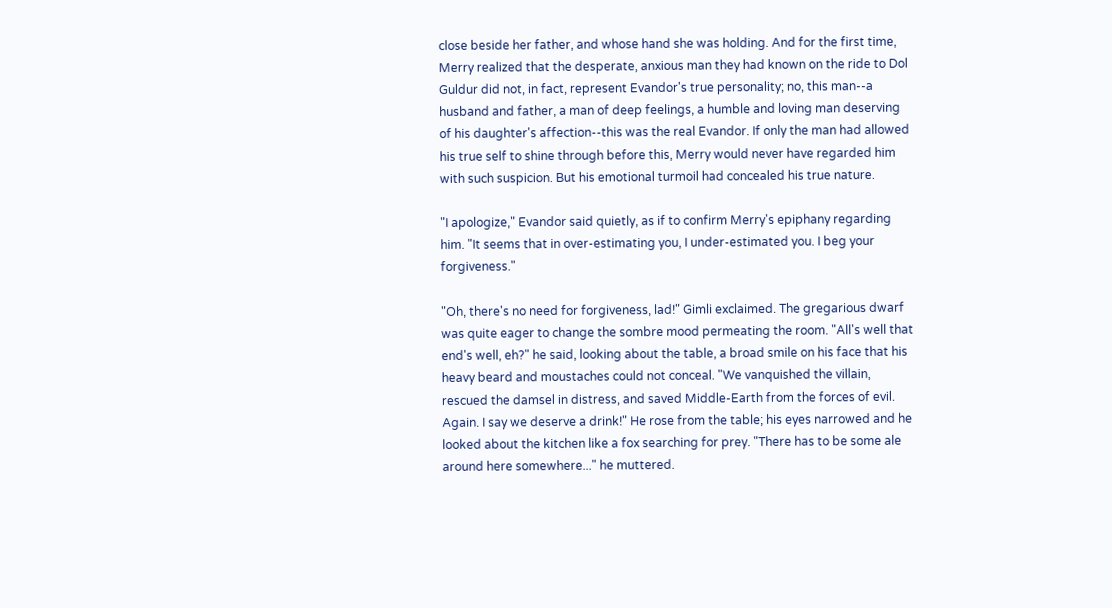close beside her father, and whose hand she was holding. And for the first time, Merry realized that the desperate, anxious man they had known on the ride to Dol Guldur did not, in fact, represent Evandor's true personality; no, this man--a husband and father, a man of deep feelings, a humble and loving man deserving of his daughter's affection--this was the real Evandor. If only the man had allowed his true self to shine through before this, Merry would never have regarded him with such suspicion. But his emotional turmoil had concealed his true nature.

"I apologize," Evandor said quietly, as if to confirm Merry's epiphany regarding him. "It seems that in over-estimating you, I under-estimated you. I beg your forgiveness."

"Oh, there's no need for forgiveness, lad!" Gimli exclaimed. The gregarious dwarf was quite eager to change the sombre mood permeating the room. "All's well that end's well, eh?" he said, looking about the table, a broad smile on his face that his heavy beard and moustaches could not conceal. "We vanquished the villain, rescued the damsel in distress, and saved Middle-Earth from the forces of evil. Again. I say we deserve a drink!" He rose from the table; his eyes narrowed and he looked about the kitchen like a fox searching for prey. "There has to be some ale around here somewhere..." he muttered.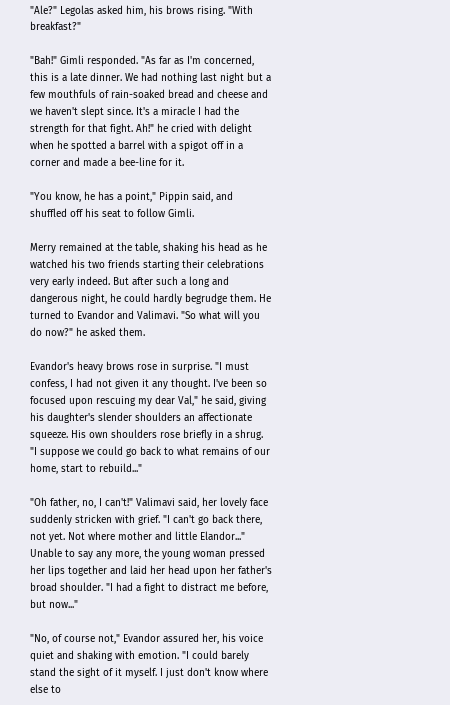"Ale?" Legolas asked him, his brows rising. "With breakfast?"

"Bah!" Gimli responded. "As far as I'm concerned, this is a late dinner. We had nothing last night but a few mouthfuls of rain-soaked bread and cheese and we haven't slept since. It's a miracle I had the strength for that fight. Ah!" he cried with delight when he spotted a barrel with a spigot off in a corner and made a bee-line for it.

"You know, he has a point," Pippin said, and shuffled off his seat to follow Gimli.

Merry remained at the table, shaking his head as he watched his two friends starting their celebrations very early indeed. But after such a long and dangerous night, he could hardly begrudge them. He turned to Evandor and Valimavi. "So what will you do now?" he asked them.

Evandor's heavy brows rose in surprise. "I must confess, I had not given it any thought. I've been so focused upon rescuing my dear Val," he said, giving his daughter's slender shoulders an affectionate squeeze. His own shoulders rose briefly in a shrug. "I suppose we could go back to what remains of our home, start to rebuild..."

"Oh father, no, I can't!" Valimavi said, her lovely face suddenly stricken with grief. "I can't go back there, not yet. Not where mother and little Elandor..." Unable to say any more, the young woman pressed her lips together and laid her head upon her father's broad shoulder. "I had a fight to distract me before, but now..."

"No, of course not," Evandor assured her, his voice quiet and shaking with emotion. "I could barely stand the sight of it myself. I just don't know where else to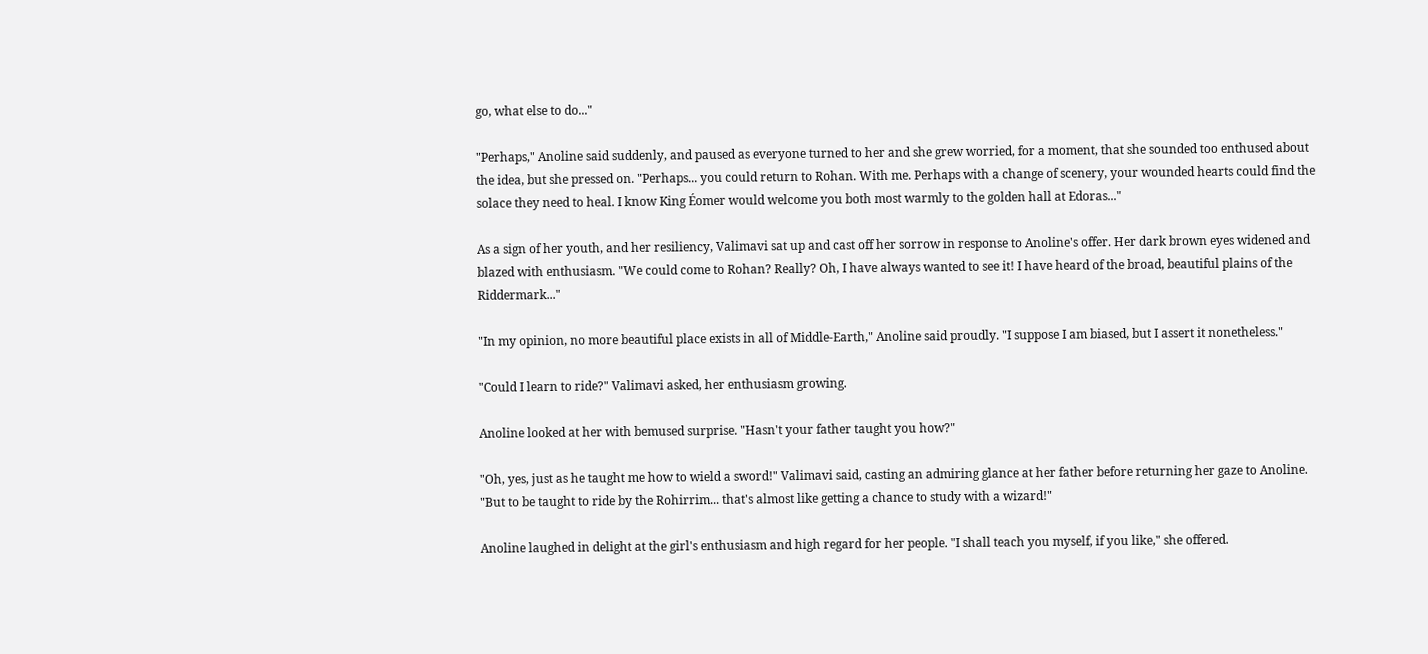go, what else to do..."

"Perhaps," Anoline said suddenly, and paused as everyone turned to her and she grew worried, for a moment, that she sounded too enthused about the idea, but she pressed on. "Perhaps... you could return to Rohan. With me. Perhaps with a change of scenery, your wounded hearts could find the solace they need to heal. I know King Éomer would welcome you both most warmly to the golden hall at Edoras..."

As a sign of her youth, and her resiliency, Valimavi sat up and cast off her sorrow in response to Anoline's offer. Her dark brown eyes widened and blazed with enthusiasm. "We could come to Rohan? Really? Oh, I have always wanted to see it! I have heard of the broad, beautiful plains of the Riddermark..."

"In my opinion, no more beautiful place exists in all of Middle-Earth," Anoline said proudly. "I suppose I am biased, but I assert it nonetheless."

"Could I learn to ride?" Valimavi asked, her enthusiasm growing.

Anoline looked at her with bemused surprise. "Hasn't your father taught you how?"

"Oh, yes, just as he taught me how to wield a sword!" Valimavi said, casting an admiring glance at her father before returning her gaze to Anoline. "But to be taught to ride by the Rohirrim... that's almost like getting a chance to study with a wizard!"

Anoline laughed in delight at the girl's enthusiasm and high regard for her people. "I shall teach you myself, if you like," she offered.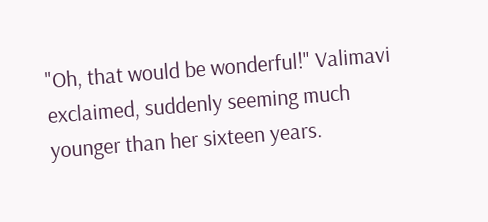"Oh, that would be wonderful!" Valimavi exclaimed, suddenly seeming much younger than her sixteen years.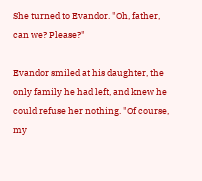She turned to Evandor. "Oh, father, can we? Please?"

Evandor smiled at his daughter, the only family he had left, and knew he could refuse her nothing. "Of course, my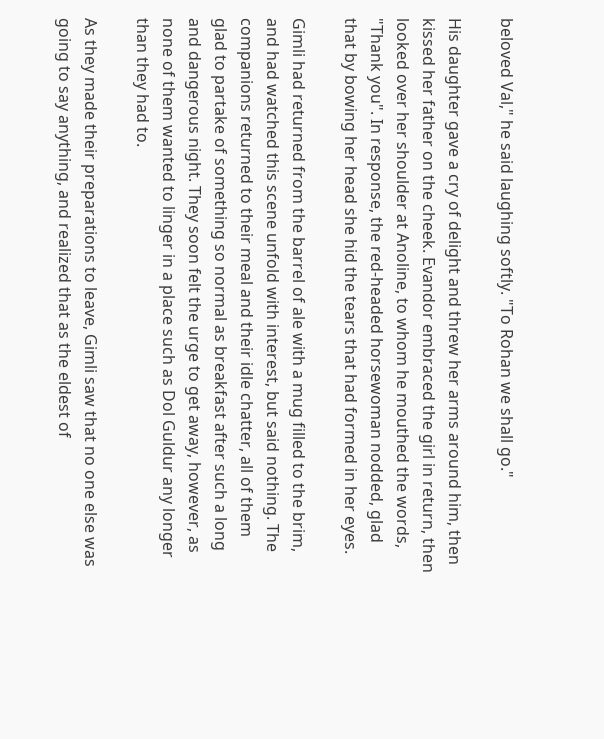beloved Val," he said laughing softly. "To Rohan we shall go."

His daughter gave a cry of delight and threw her arms around him, then kissed her father on the cheek. Evandor embraced the girl in return, then looked over her shoulder at Anoline, to whom he mouthed the words, "Thank you". In response, the red-headed horsewoman nodded, glad that by bowing her head she hid the tears that had formed in her eyes.

Gimli had returned from the barrel of ale with a mug filled to the brim, and had watched this scene unfold with interest, but said nothing. The companions returned to their meal and their idle chatter, all of them glad to partake of something so normal as breakfast after such a long and dangerous night. They soon felt the urge to get away, however, as none of them wanted to linger in a place such as Dol Guldur any longer than they had to.

As they made their preparations to leave, Gimli saw that no one else was going to say anything, and realized that as the eldest of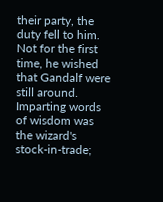their party, the duty fell to him. Not for the first time, he wished that Gandalf were still around. Imparting words of wisdom was the wizard's stock-in-trade;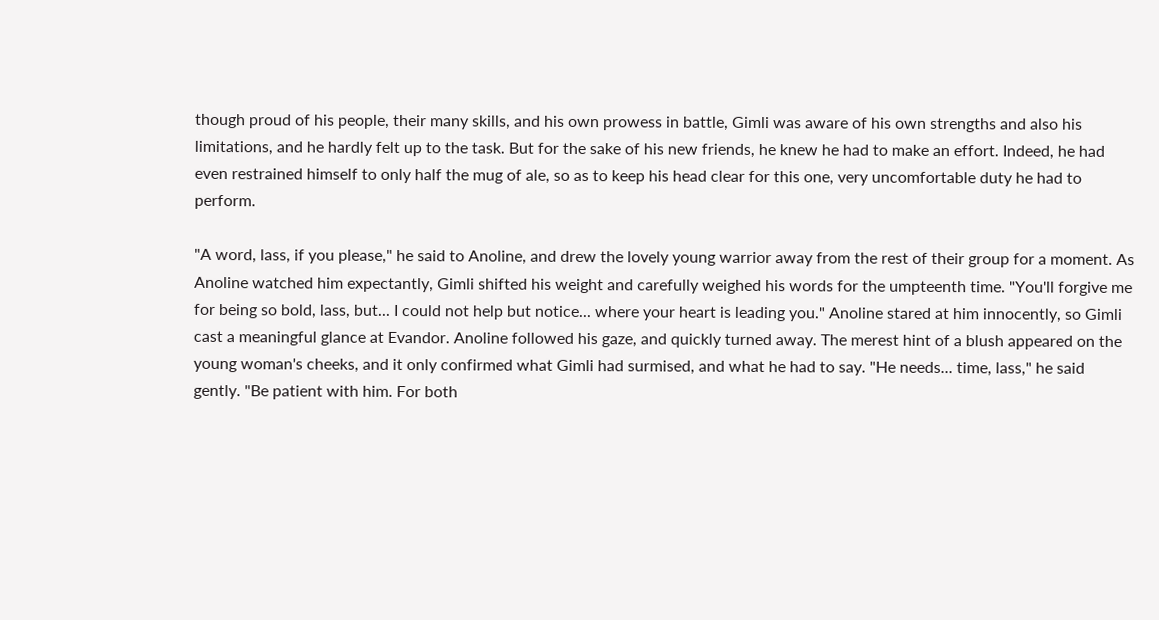though proud of his people, their many skills, and his own prowess in battle, Gimli was aware of his own strengths and also his limitations, and he hardly felt up to the task. But for the sake of his new friends, he knew he had to make an effort. Indeed, he had even restrained himself to only half the mug of ale, so as to keep his head clear for this one, very uncomfortable duty he had to perform.

"A word, lass, if you please," he said to Anoline, and drew the lovely young warrior away from the rest of their group for a moment. As Anoline watched him expectantly, Gimli shifted his weight and carefully weighed his words for the umpteenth time. "You'll forgive me for being so bold, lass, but... I could not help but notice... where your heart is leading you." Anoline stared at him innocently, so Gimli cast a meaningful glance at Evandor. Anoline followed his gaze, and quickly turned away. The merest hint of a blush appeared on the young woman's cheeks, and it only confirmed what Gimli had surmised, and what he had to say. "He needs... time, lass," he said gently. "Be patient with him. For both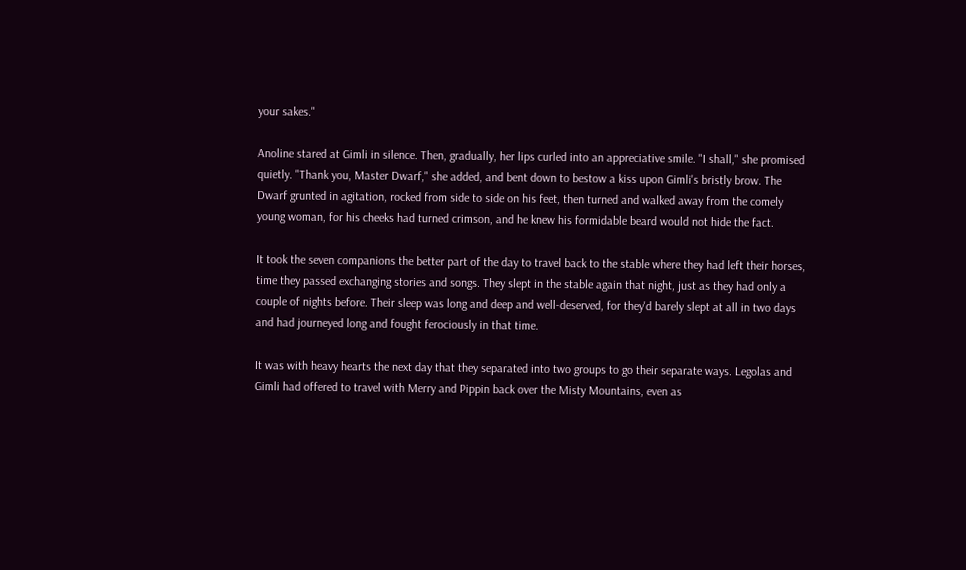your sakes."

Anoline stared at Gimli in silence. Then, gradually, her lips curled into an appreciative smile. "I shall," she promised quietly. "Thank you, Master Dwarf," she added, and bent down to bestow a kiss upon Gimli's bristly brow. The Dwarf grunted in agitation, rocked from side to side on his feet, then turned and walked away from the comely young woman, for his cheeks had turned crimson, and he knew his formidable beard would not hide the fact.

It took the seven companions the better part of the day to travel back to the stable where they had left their horses, time they passed exchanging stories and songs. They slept in the stable again that night, just as they had only a couple of nights before. Their sleep was long and deep and well-deserved, for they'd barely slept at all in two days and had journeyed long and fought ferociously in that time.

It was with heavy hearts the next day that they separated into two groups to go their separate ways. Legolas and Gimli had offered to travel with Merry and Pippin back over the Misty Mountains, even as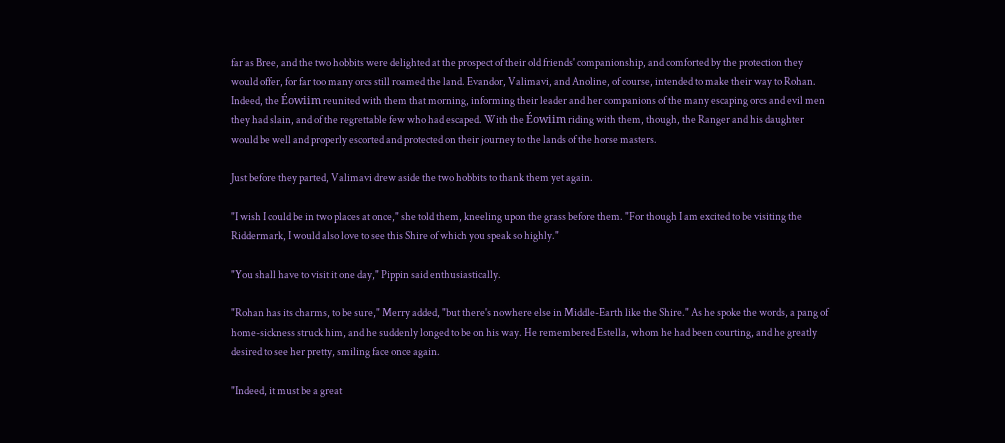far as Bree, and the two hobbits were delighted at the prospect of their old friends' companionship, and comforted by the protection they would offer, for far too many orcs still roamed the land. Evandor, Valimavi, and Anoline, of course, intended to make their way to Rohan. Indeed, the Éowiim reunited with them that morning, informing their leader and her companions of the many escaping orcs and evil men they had slain, and of the regrettable few who had escaped. With the Éowiim riding with them, though, the Ranger and his daughter would be well and properly escorted and protected on their journey to the lands of the horse masters.

Just before they parted, Valimavi drew aside the two hobbits to thank them yet again.

"I wish I could be in two places at once," she told them, kneeling upon the grass before them. "For though I am excited to be visiting the Riddermark, I would also love to see this Shire of which you speak so highly."

"You shall have to visit it one day," Pippin said enthusiastically.

"Rohan has its charms, to be sure," Merry added, "but there's nowhere else in Middle-Earth like the Shire." As he spoke the words, a pang of home-sickness struck him, and he suddenly longed to be on his way. He remembered Estella, whom he had been courting, and he greatly desired to see her pretty, smiling face once again.

"Indeed, it must be a great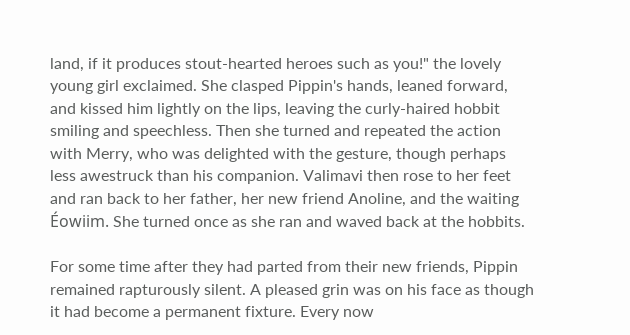land, if it produces stout-hearted heroes such as you!" the lovely young girl exclaimed. She clasped Pippin's hands, leaned forward, and kissed him lightly on the lips, leaving the curly-haired hobbit smiling and speechless. Then she turned and repeated the action with Merry, who was delighted with the gesture, though perhaps less awestruck than his companion. Valimavi then rose to her feet and ran back to her father, her new friend Anoline, and the waiting Éowiim. She turned once as she ran and waved back at the hobbits.

For some time after they had parted from their new friends, Pippin remained rapturously silent. A pleased grin was on his face as though it had become a permanent fixture. Every now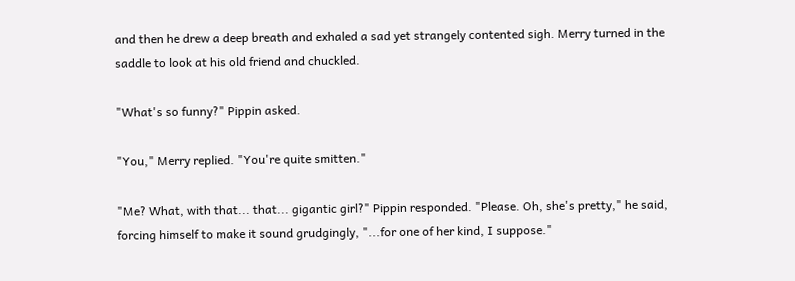and then he drew a deep breath and exhaled a sad yet strangely contented sigh. Merry turned in the saddle to look at his old friend and chuckled.

"What's so funny?" Pippin asked.

"You," Merry replied. "You're quite smitten."

"Me? What, with that... that... gigantic girl?" Pippin responded. "Please. Oh, she's pretty," he said, forcing himself to make it sound grudgingly, "...for one of her kind, I suppose."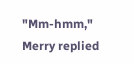"Mm-hmm," Merry replied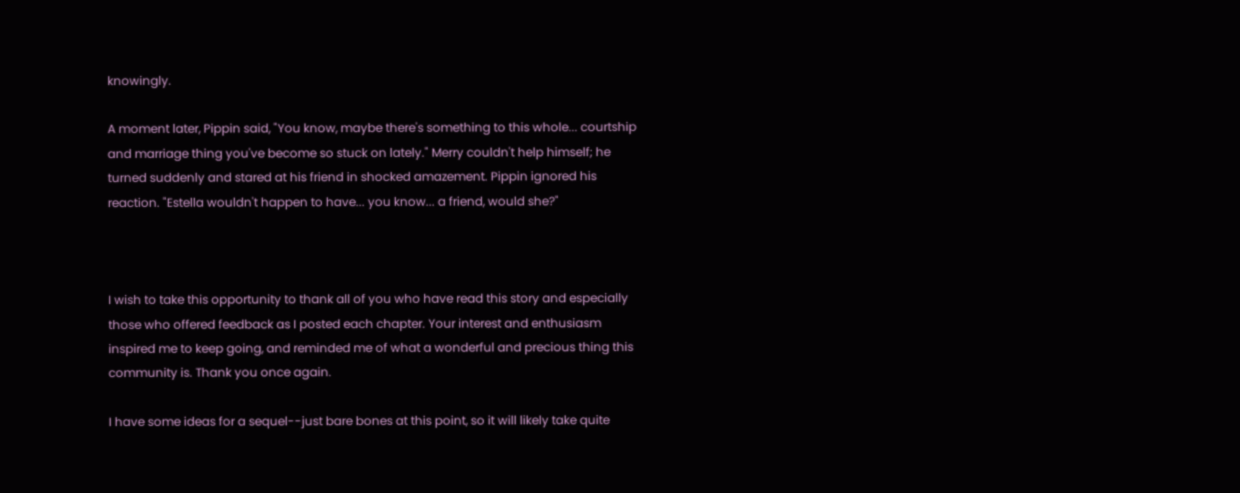knowingly.

A moment later, Pippin said, "You know, maybe there's something to this whole... courtship and marriage thing you've become so stuck on lately." Merry couldn't help himself; he turned suddenly and stared at his friend in shocked amazement. Pippin ignored his reaction. "Estella wouldn't happen to have... you know... a friend, would she?"



I wish to take this opportunity to thank all of you who have read this story and especially those who offered feedback as I posted each chapter. Your interest and enthusiasm inspired me to keep going, and reminded me of what a wonderful and precious thing this community is. Thank you once again.

I have some ideas for a sequel--just bare bones at this point, so it will likely take quite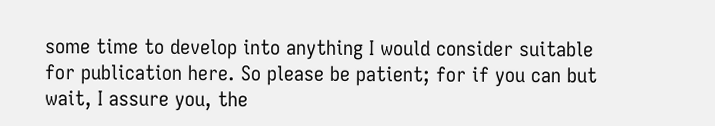some time to develop into anything I would consider suitable for publication here. So please be patient; for if you can but wait, I assure you, the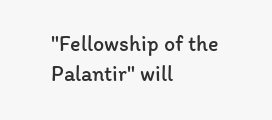"Fellowship of the Palantir" will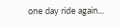one day ride again...